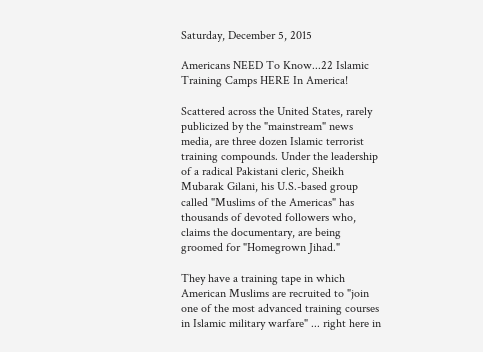Saturday, December 5, 2015

Americans NEED To Know...22 Islamic Training Camps HERE In America!

Scattered across the United States, rarely publicized by the "mainstream" news media, are three dozen Islamic terrorist training compounds. Under the leadership of a radical Pakistani cleric, Sheikh Mubarak Gilani, his U.S.-based group called "Muslims of the Americas" has thousands of devoted followers who, claims the documentary, are being groomed for "Homegrown Jihad."

They have a training tape in which American Muslims are recruited to "join one of the most advanced training courses in Islamic military warfare" ... right here in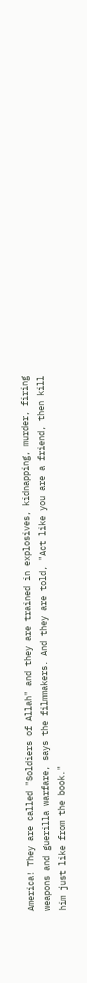America! They are called "Soldiers of Allah" and they are trained in explosives, kidnapping, murder, firing weapons and guerilla warfare, says the filmmakers. And they are told, "Act like you are a friend, then kill him just like from the book."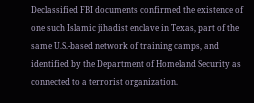Declassified FBI documents confirmed the existence of one such Islamic jihadist enclave in Texas, part of the same U.S.-based network of training camps, and identified by the Department of Homeland Security as connected to a terrorist organization.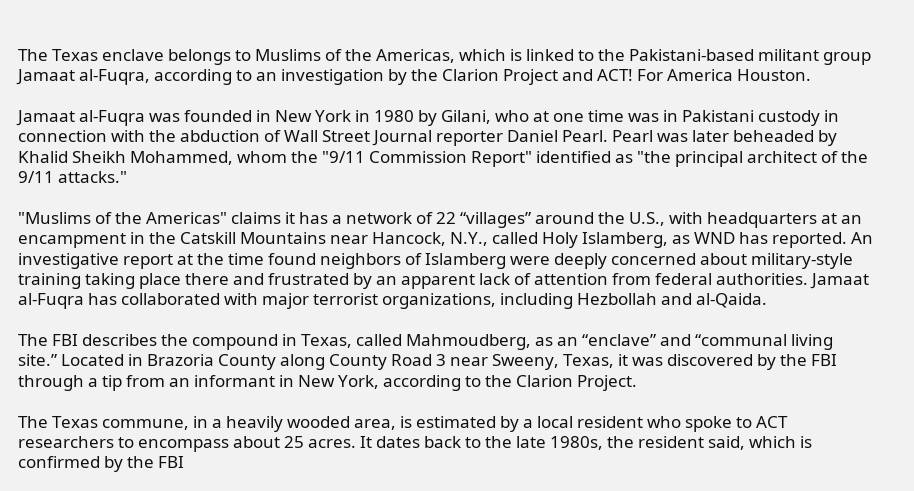The Texas enclave belongs to Muslims of the Americas, which is linked to the Pakistani-based militant group Jamaat al-Fuqra, according to an investigation by the Clarion Project and ACT! For America Houston.

Jamaat al-Fuqra was founded in New York in 1980 by Gilani, who at one time was in Pakistani custody in connection with the abduction of Wall Street Journal reporter Daniel Pearl. Pearl was later beheaded by Khalid Sheikh Mohammed, whom the "9/11 Commission Report" identified as "the principal architect of the 9/11 attacks."

"Muslims of the Americas" claims it has a network of 22 “villages” around the U.S., with headquarters at an encampment in the Catskill Mountains near Hancock, N.Y., called Holy Islamberg, as WND has reported. An investigative report at the time found neighbors of Islamberg were deeply concerned about military-style training taking place there and frustrated by an apparent lack of attention from federal authorities. Jamaat al-Fuqra has collaborated with major terrorist organizations, including Hezbollah and al-Qaida.

The FBI describes the compound in Texas, called Mahmoudberg, as an “enclave” and “communal living site.” Located in Brazoria County along County Road 3 near Sweeny, Texas, it was discovered by the FBI through a tip from an informant in New York, according to the Clarion Project.

The Texas commune, in a heavily wooded area, is estimated by a local resident who spoke to ACT researchers to encompass about 25 acres. It dates back to the late 1980s, the resident said, which is confirmed by the FBI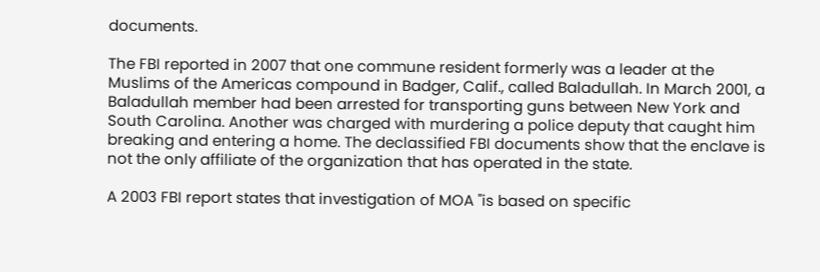documents.

The FBI reported in 2007 that one commune resident formerly was a leader at the Muslims of the Americas compound in Badger, Calif., called Baladullah. In March 2001, a Baladullah member had been arrested for transporting guns between New York and South Carolina. Another was charged with murdering a police deputy that caught him breaking and entering a home. The declassified FBI documents show that the enclave is not the only affiliate of the organization that has operated in the state.

A 2003 FBI report states that investigation of MOA "is based on specific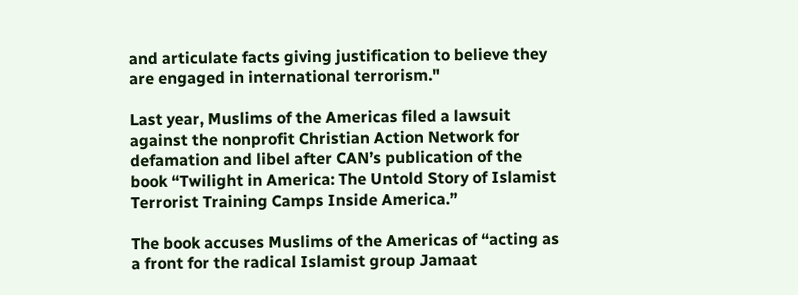and articulate facts giving justification to believe they are engaged in international terrorism."

Last year, Muslims of the Americas filed a lawsuit against the nonprofit Christian Action Network for defamation and libel after CAN’s publication of the book “Twilight in America: The Untold Story of Islamist Terrorist Training Camps Inside America.”

The book accuses Muslims of the Americas of “acting as a front for the radical Islamist group Jamaat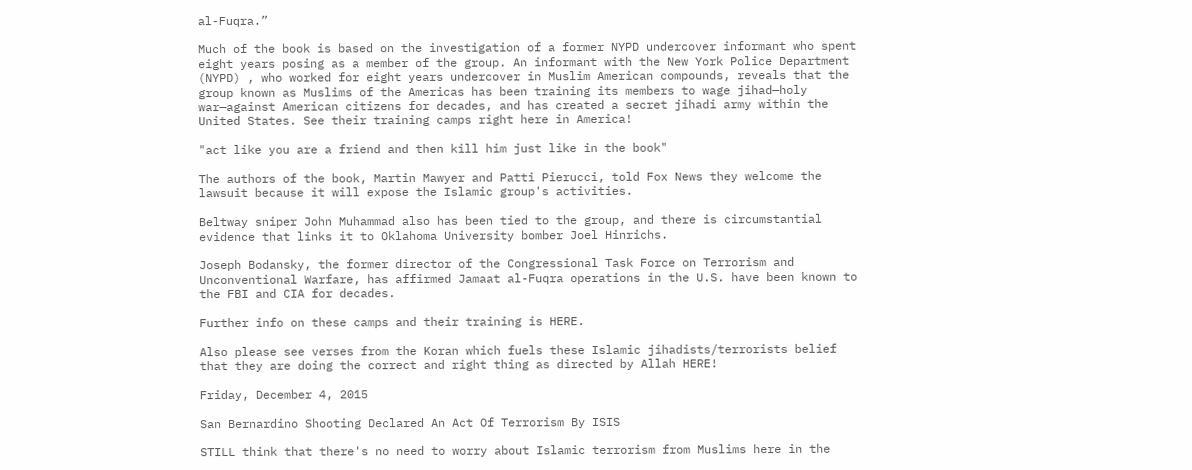al-Fuqra.”

Much of the book is based on the investigation of a former NYPD undercover informant who spent eight years posing as a member of the group. An informant with the New York Police Department (NYPD) , who worked for eight years undercover in Muslim American compounds, reveals that the group known as Muslims of the Americas has been training its members to wage jihad—holy war—against American citizens for decades, and has created a secret jihadi army within the United States. See their training camps right here in America!

"act like you are a friend and then kill him just like in the book"

The authors of the book, Martin Mawyer and Patti Pierucci, told Fox News they welcome the lawsuit because it will expose the Islamic group's activities.

Beltway sniper John Muhammad also has been tied to the group, and there is circumstantial evidence that links it to Oklahoma University bomber Joel Hinrichs.

Joseph Bodansky, the former director of the Congressional Task Force on Terrorism and Unconventional Warfare, has affirmed Jamaat al-Fuqra operations in the U.S. have been known to the FBI and CIA for decades.

Further info on these camps and their training is HERE.

Also please see verses from the Koran which fuels these Islamic jihadists/terrorists belief that they are doing the correct and right thing as directed by Allah HERE!

Friday, December 4, 2015

San Bernardino Shooting Declared An Act Of Terrorism By ISIS

STILL think that there's no need to worry about Islamic terrorism from Muslims here in the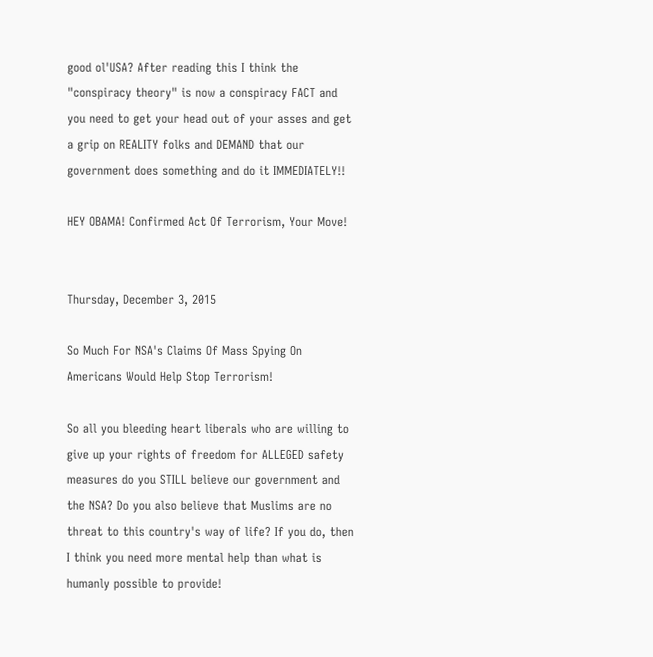good ol'USA? After reading this I think the "conspiracy theory" is now a conspiracy FACT and you need to get your head out of your asses and get a grip on REALITY folks and DEMAND that our government does something and do it IMMEDIATELY!!

HEY OBAMA! Confirmed Act Of Terrorism, Your Move!


Thursday, December 3, 2015

So Much For NSA's Claims Of Mass Spying On Americans Would Help Stop Terrorism!

So all you bleeding heart liberals who are willing to give up your rights of freedom for ALLEGED safety measures do you STILL believe our government and the NSA? Do you also believe that Muslims are no threat to this country's way of life? If you do, then I think you need more mental help than what is humanly possible to provide!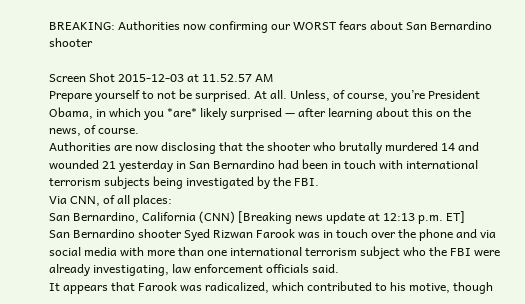BREAKING: Authorities now confirming our WORST fears about San Bernardino shooter

Screen Shot 2015-12-03 at 11.52.57 AM
Prepare yourself to not be surprised. At all. Unless, of course, you’re President Obama, in which you *are* likely surprised — after learning about this on the news, of course.
Authorities are now disclosing that the shooter who brutally murdered 14 and wounded 21 yesterday in San Bernardino had been in touch with international terrorism subjects being investigated by the FBI.
Via CNN, of all places:
San Bernardino, California (CNN) [Breaking news update at 12:13 p.m. ET]
San Bernardino shooter Syed Rizwan Farook was in touch over the phone and via social media with more than one international terrorism subject who the FBI were already investigating, law enforcement officials said.
It appears that Farook was radicalized, which contributed to his motive, though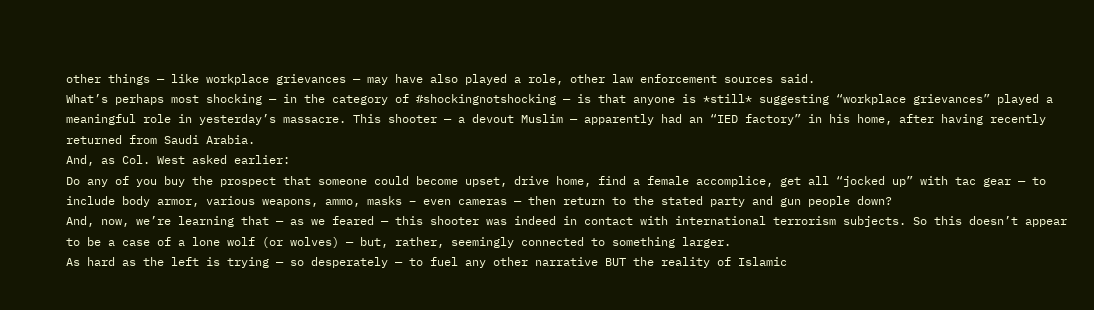other things — like workplace grievances — may have also played a role, other law enforcement sources said.
What’s perhaps most shocking — in the category of #shockingnotshocking — is that anyone is *still* suggesting “workplace grievances” played a meaningful role in yesterday’s massacre. This shooter — a devout Muslim — apparently had an “IED factory” in his home, after having recently returned from Saudi Arabia.
And, as Col. West asked earlier:
Do any of you buy the prospect that someone could become upset, drive home, find a female accomplice, get all “jocked up” with tac gear — to include body armor, various weapons, ammo, masks – even cameras — then return to the stated party and gun people down?
And, now, we’re learning that — as we feared — this shooter was indeed in contact with international terrorism subjects. So this doesn’t appear to be a case of a lone wolf (or wolves) — but, rather, seemingly connected to something larger.
As hard as the left is trying — so desperately — to fuel any other narrative BUT the reality of Islamic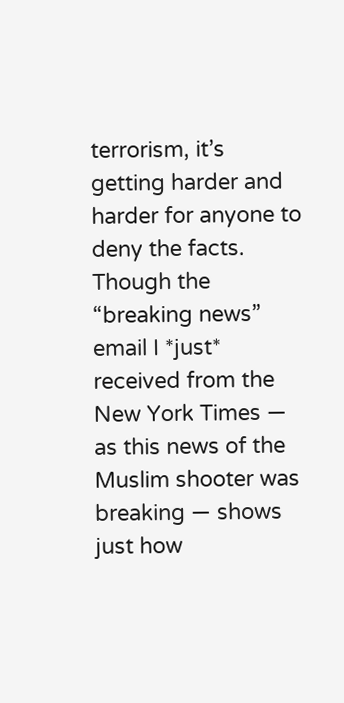terrorism, it’s getting harder and harder for anyone to deny the facts.
Though the “breaking news” email I *just* received from the New York Times — as this news of the Muslim shooter was breaking — shows just how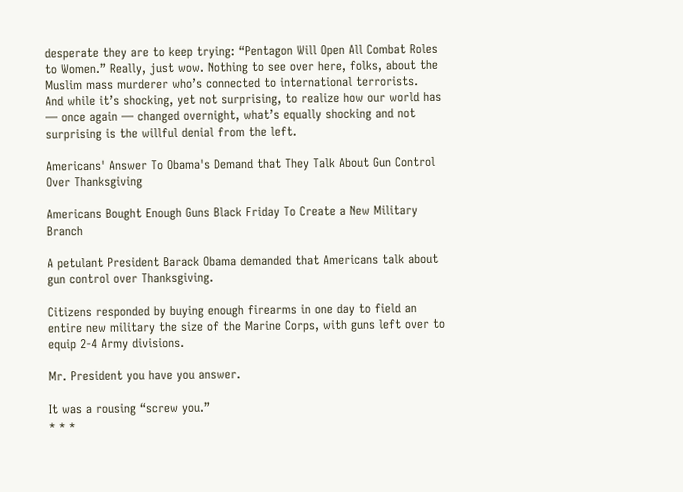desperate they are to keep trying: “Pentagon Will Open All Combat Roles to Women.” Really, just wow. Nothing to see over here, folks, about the Muslim mass murderer who’s connected to international terrorists.
And while it’s shocking, yet not surprising, to realize how our world has — once again — changed overnight, what’s equally shocking and not surprising is the willful denial from the left.

Americans' Answer To Obama's Demand that They Talk About Gun Control Over Thanksgiving

Americans Bought Enough Guns Black Friday To Create a New Military Branch

A petulant President Barack Obama demanded that Americans talk about gun control over Thanksgiving.

Citizens responded by buying enough firearms in one day to field an entire new military the size of the Marine Corps, with guns left over to equip 2-4 Army divisions.

Mr. President you have you answer.

It was a rousing “screw you.”
* * *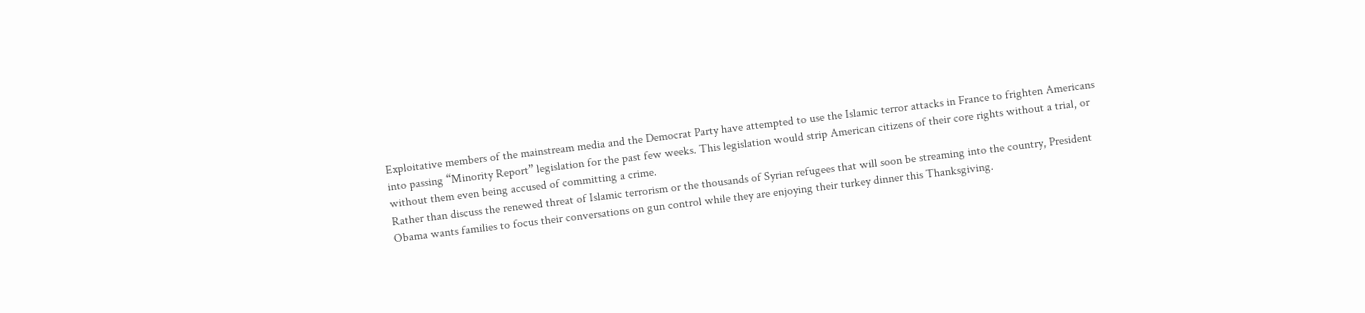Exploitative members of the mainstream media and the Democrat Party have attempted to use the Islamic terror attacks in France to frighten Americans into passing “Minority Report” legislation for the past few weeks. This legislation would strip American citizens of their core rights without a trial, or without them even being accused of committing a crime.
Rather than discuss the renewed threat of Islamic terrorism or the thousands of Syrian refugees that will soon be streaming into the country, President Obama wants families to focus their conversations on gun control while they are enjoying their turkey dinner this Thanksgiving.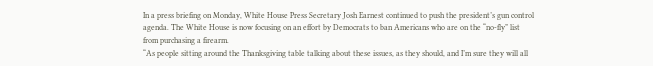In a press briefing on Monday, White House Press Secretary Josh Earnest continued to push the president’s gun control agenda. The White House is now focusing on an effort by Democrats to ban Americans who are on the “no-fly” list from purchasing a firearm.
“As people sitting around the Thanksgiving table talking about these issues, as they should, and I’m sure they will all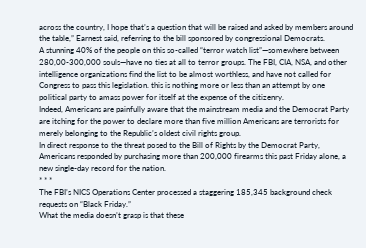across the country, I hope that’s a question that will be raised and asked by members around the table,” Earnest said, referring to the bill sponsored by congressional Democrats.
A stunning 40% of the people on this so-called “terror watch list”—somewhere between 280,00-300,000 souls—have no ties at all to terror groups. The FBI, CIA, NSA, and other intelligence organizations find the list to be almost worthless, and have not called for Congress to pass this legislation. this is nothing more or less than an attempt by one political party to amass power for itself at the expense of the citizenry.
Indeed, Americans are painfully aware that the mainstream media and the Democrat Party are itching for the power to declare more than five million Americans are terrorists for merely belonging to the Republic’s oldest civil rights group.
In direct response to the threat posed to the Bill of Rights by the Democrat Party, Americans responded by purchasing more than 200,000 firearms this past Friday alone, a new single-day record for the nation.
* * *
The FBI’s NICS Operations Center processed a staggering 185,345 background check requests on “Black Friday.”
What the media doesn’t grasp is that these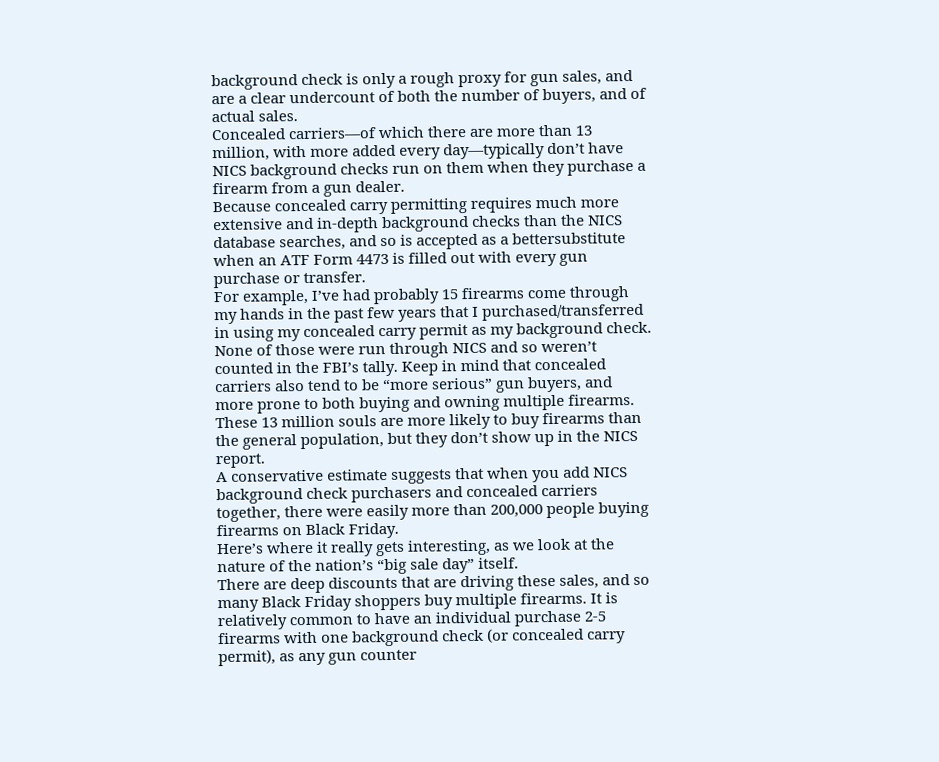background check is only a rough proxy for gun sales, and are a clear undercount of both the number of buyers, and of actual sales.
Concealed carriers—of which there are more than 13 million, with more added every day—typically don’t have NICS background checks run on them when they purchase a firearm from a gun dealer.
Because concealed carry permitting requires much more extensive and in-depth background checks than the NICS database searches, and so is accepted as a bettersubstitute when an ATF Form 4473 is filled out with every gun purchase or transfer.
For example, I’ve had probably 15 firearms come through my hands in the past few years that I purchased/transferred in using my concealed carry permit as my background check. None of those were run through NICS and so weren’t counted in the FBI’s tally. Keep in mind that concealed carriers also tend to be “more serious” gun buyers, and more prone to both buying and owning multiple firearms. These 13 million souls are more likely to buy firearms than the general population, but they don’t show up in the NICS report.
A conservative estimate suggests that when you add NICS background check purchasers and concealed carriers together, there were easily more than 200,000 people buying firearms on Black Friday.
Here’s where it really gets interesting, as we look at the nature of the nation’s “big sale day” itself.
There are deep discounts that are driving these sales, and so many Black Friday shoppers buy multiple firearms. It is relatively common to have an individual purchase 2-5 firearms with one background check (or concealed carry permit), as any gun counter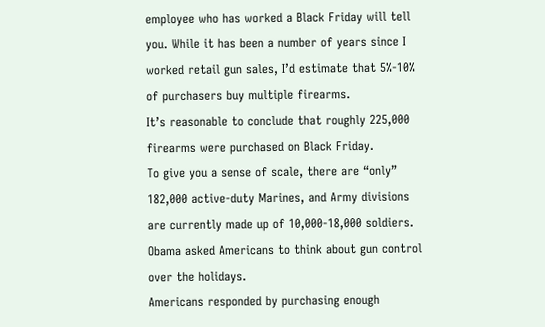employee who has worked a Black Friday will tell you. While it has been a number of years since I worked retail gun sales, I’d estimate that 5%-10% of purchasers buy multiple firearms.
It’s reasonable to conclude that roughly 225,000 firearms were purchased on Black Friday.
To give you a sense of scale, there are “only” 182,000 active-duty Marines, and Army divisions are currently made up of 10,000-18,000 soldiers.
Obama asked Americans to think about gun control over the holidays.
Americans responded by purchasing enough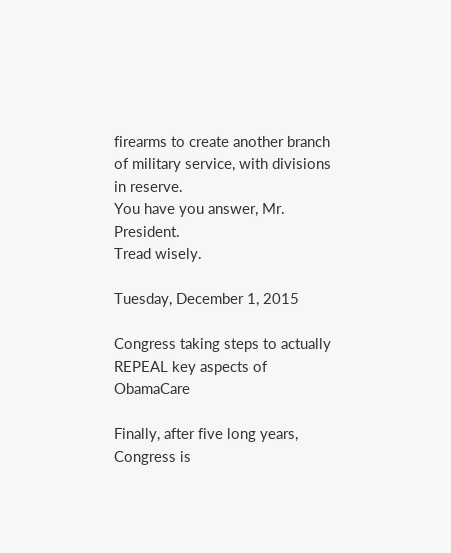firearms to create another branch of military service, with divisions in reserve.
You have you answer, Mr. President.
Tread wisely.

Tuesday, December 1, 2015

Congress taking steps to actually REPEAL key aspects of ObamaCare

Finally, after five long years, Congress is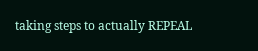taking steps to actually REPEAL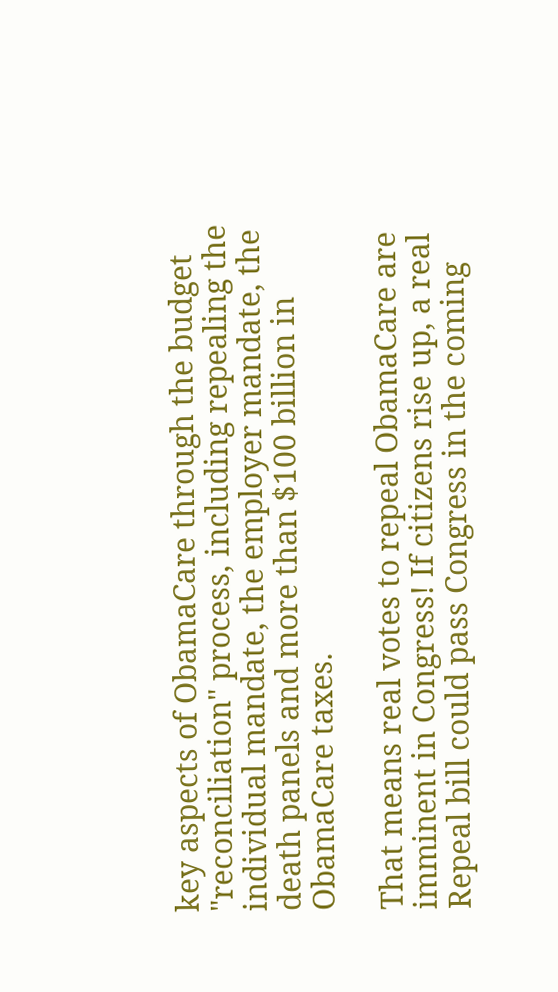key aspects of ObamaCare through the budget "reconciliation" process, including repealing the individual mandate, the employer mandate, the death panels and more than $100 billion in ObamaCare taxes.

That means real votes to repeal ObamaCare are imminent in Congress! If citizens rise up, a real Repeal bill could pass Congress in the coming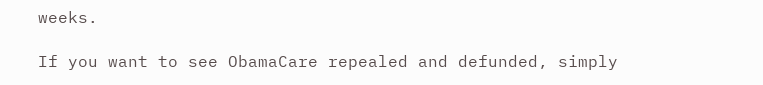weeks.

If you want to see ObamaCare repealed and defunded, simply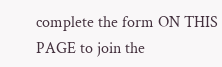complete the form ON THIS PAGE to join the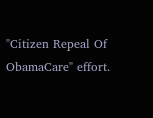"Citizen Repeal Of ObamaCare" effort.